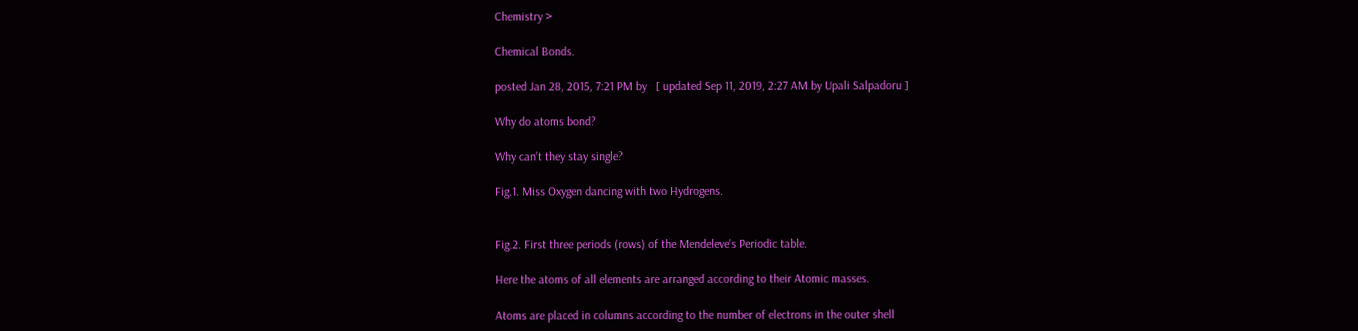Chemistry >

Chemical Bonds.

posted Jan 28, 2015, 7:21 PM by   [ updated Sep 11, 2019, 2:27 AM by Upali Salpadoru ]

Why do atoms bond?

Why can’t they stay single?

Fig.1. Miss Oxygen dancing with two Hydrogens.


Fig.2. First three periods (rows) of the Mendeleve's Periodic table.

Here the atoms of all elements are arranged according to their Atomic masses.

Atoms are placed in columns according to the number of electrons in the outer shell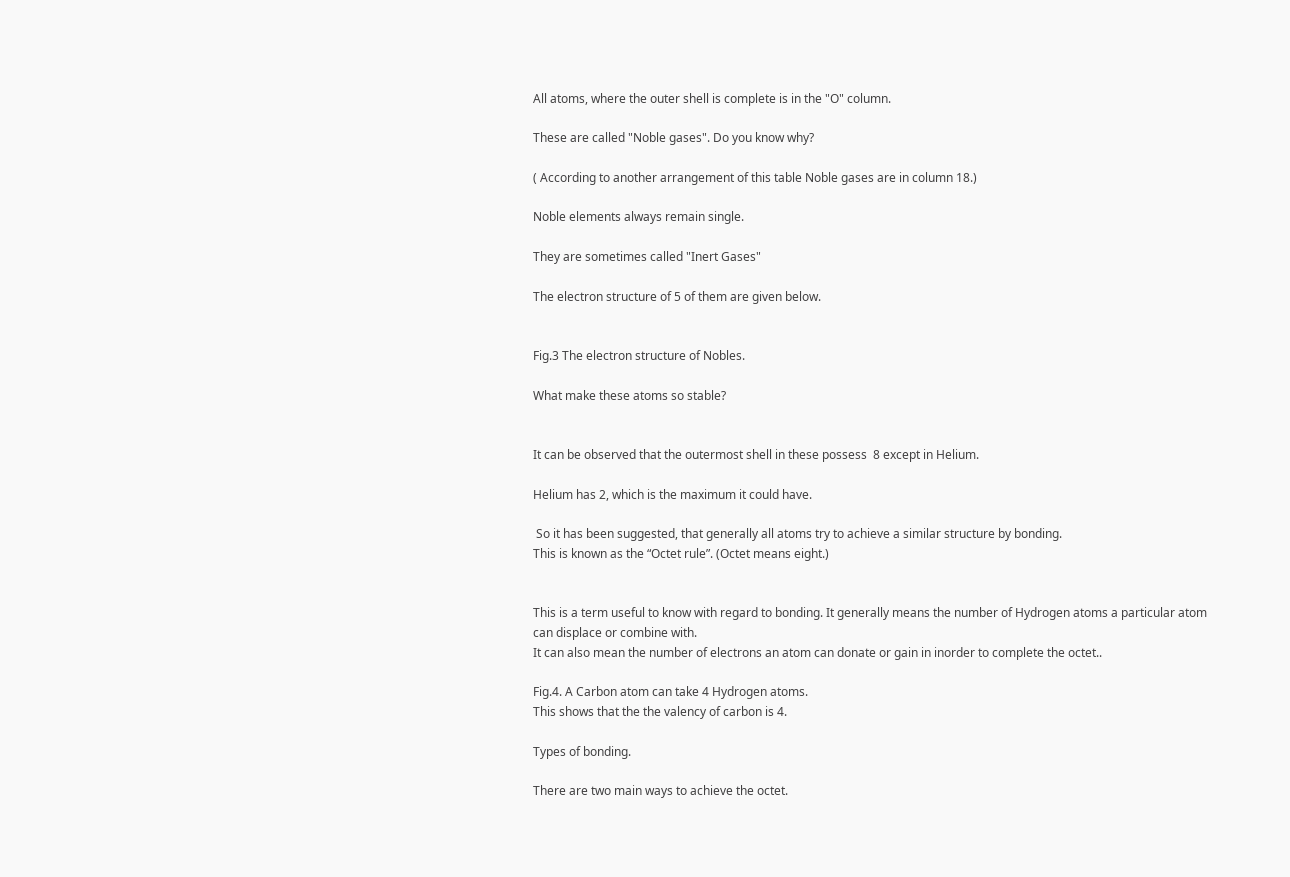All atoms, where the outer shell is complete is in the "O" column.

These are called "Noble gases". Do you know why?

( According to another arrangement of this table Noble gases are in column 18.)

Noble elements always remain single.

They are sometimes called "Inert Gases"

The electron structure of 5 of them are given below.


Fig.3 The electron structure of Nobles.

What make these atoms so stable?


It can be observed that the outermost shell in these possess  8 except in Helium.

Helium has 2, which is the maximum it could have.

 So it has been suggested, that generally all atoms try to achieve a similar structure by bonding.
This is known as the “Octet rule”. (Octet means eight.)


This is a term useful to know with regard to bonding. It generally means the number of Hydrogen atoms a particular atom can displace or combine with.
It can also mean the number of electrons an atom can donate or gain in inorder to complete the octet..

Fig.4. A Carbon atom can take 4 Hydrogen atoms.
This shows that the the valency of carbon is 4.

Types of bonding.

There are two main ways to achieve the octet.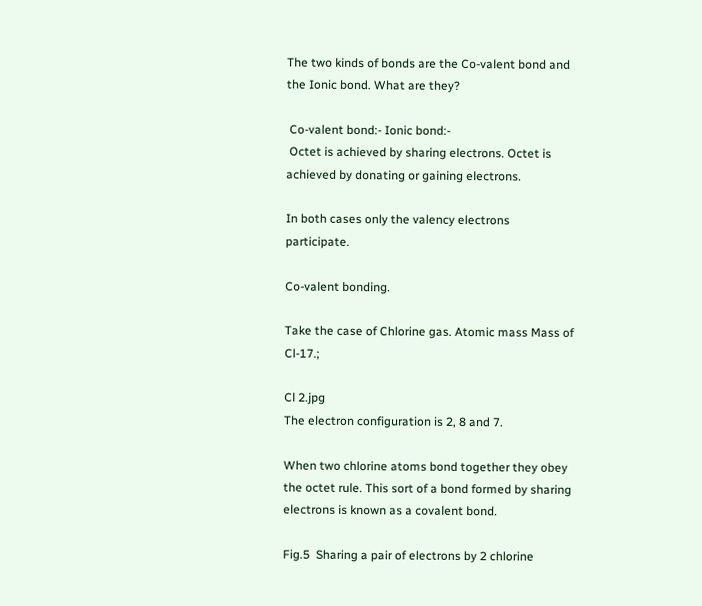The two kinds of bonds are the Co-valent bond and the Ionic bond. What are they?

 Co-valent bond:- Ionic bond:-
 Octet is achieved by sharing electrons. Octet is achieved by donating or gaining electrons.

In both cases only the valency electrons participate.

Co-valent bonding.

Take the case of Chlorine gas. Atomic mass Mass of Cl-17.;

Cl 2.jpg
The electron configuration is 2, 8 and 7.

When two chlorine atoms bond together they obey the octet rule. This sort of a bond formed by sharing electrons is known as a covalent bond.

Fig.5  Sharing a pair of electrons by 2 chlorine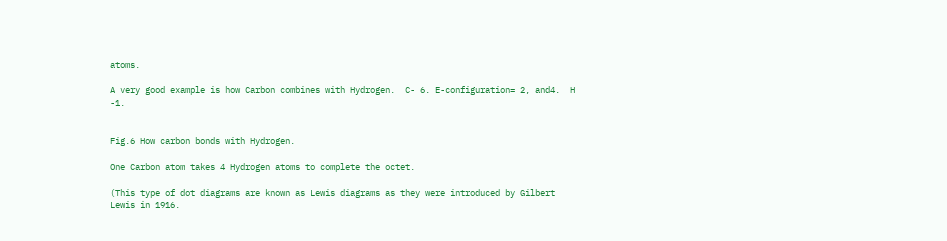atoms.

A very good example is how Carbon combines with Hydrogen.  C- 6. E-configuration= 2, and4.  H -1.


Fig.6 How carbon bonds with Hydrogen.

One Carbon atom takes 4 Hydrogen atoms to complete the octet.

(This type of dot diagrams are known as Lewis diagrams as they were introduced by Gilbert Lewis in 1916.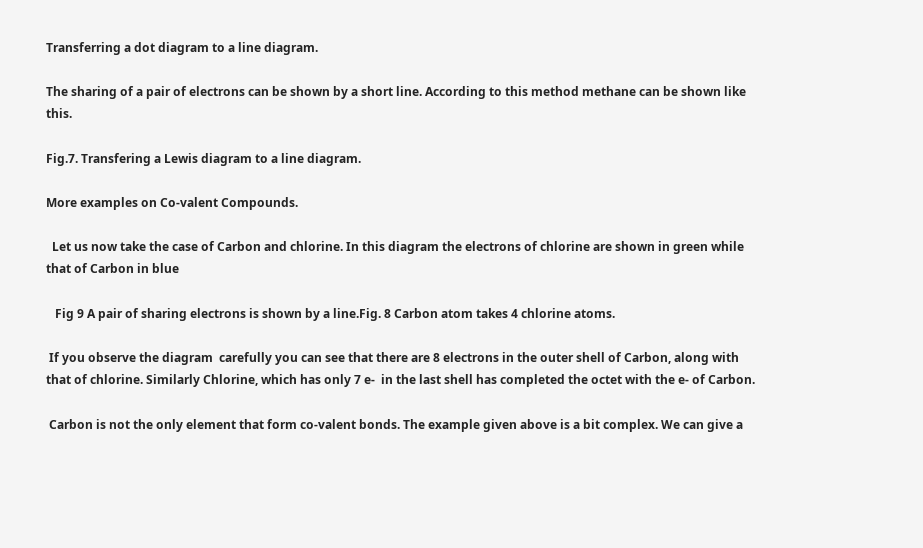Transferring a dot diagram to a line diagram.

The sharing of a pair of electrons can be shown by a short line. According to this method methane can be shown like this.

Fig.7. Transfering a Lewis diagram to a line diagram.

More examples on Co-valent Compounds.

  Let us now take the case of Carbon and chlorine. In this diagram the electrons of chlorine are shown in green while that of Carbon in blue

   Fig 9 A pair of sharing electrons is shown by a line.Fig. 8 Carbon atom takes 4 chlorine atoms.

 If you observe the diagram  carefully you can see that there are 8 electrons in the outer shell of Carbon, along with that of chlorine. Similarly Chlorine, which has only 7 e-  in the last shell has completed the octet with the e- of Carbon.

 Carbon is not the only element that form co-valent bonds. The example given above is a bit complex. We can give a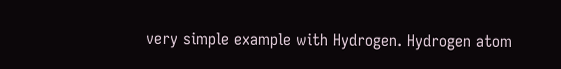very simple example with Hydrogen. Hydrogen atom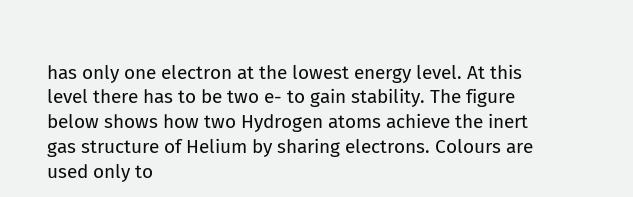has only one electron at the lowest energy level. At this level there has to be two e- to gain stability. The figure below shows how two Hydrogen atoms achieve the inert gas structure of Helium by sharing electrons. Colours are used only to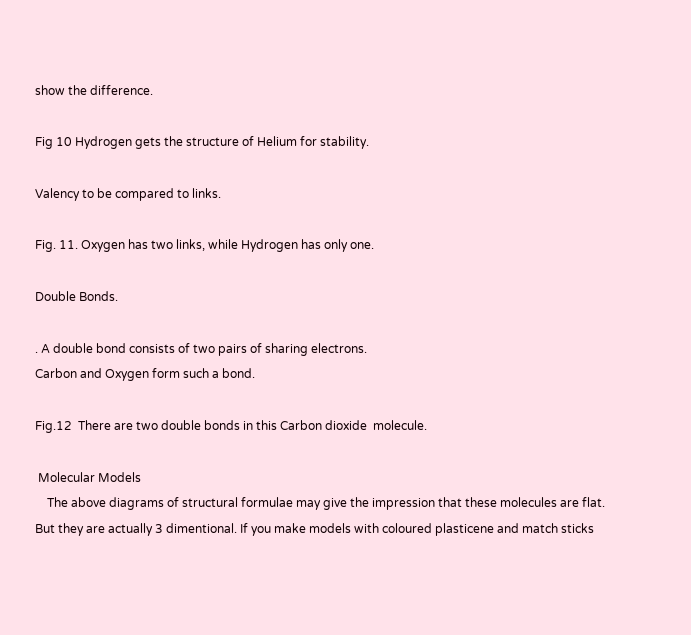show the difference.

Fig 10 Hydrogen gets the structure of Helium for stability.

Valency to be compared to links.

Fig. 11. Oxygen has two links, while Hydrogen has only one.

Double Bonds.

. A double bond consists of two pairs of sharing electrons.
Carbon and Oxygen form such a bond.

Fig.12  There are two double bonds in this Carbon dioxide  molecule.

 Molecular Models
    The above diagrams of structural formulae may give the impression that these molecules are flat. But they are actually 3 dimentional. If you make models with coloured plasticene and match sticks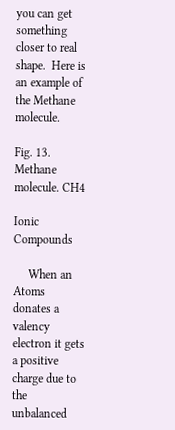you can get something closer to real shape.  Here is an example of the Methane molecule.

Fig. 13. Methane molecule. CH4

Ionic Compounds

     When an Atoms donates a valency electron it gets a positive charge due to the unbalanced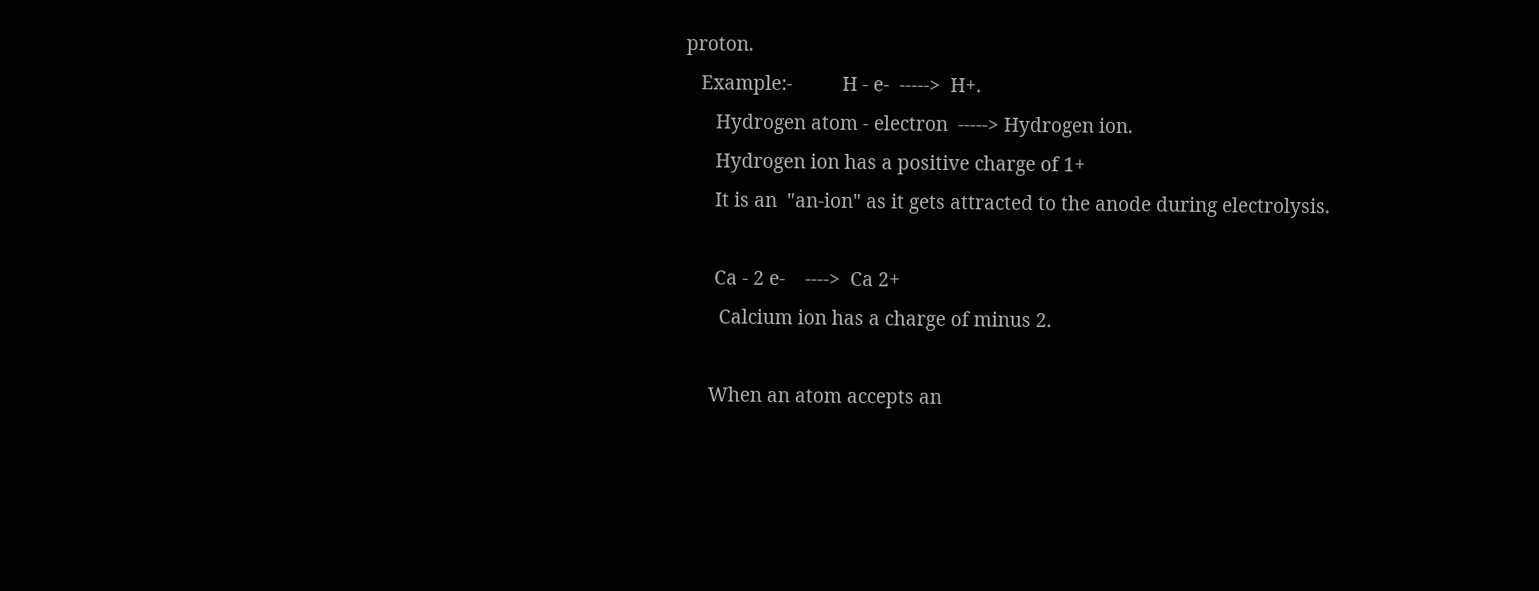proton.
   Example:-          H - e-  ----->  H+.
      Hydrogen atom - electron  -----> Hydrogen ion.
      Hydrogen ion has a positive charge of 1+
      It is an  "an-ion" as it gets attracted to the anode during electrolysis.

      Ca - 2 e-    ---->  Ca 2+
       Calcium ion has a charge of minus 2.

     When an atom accepts an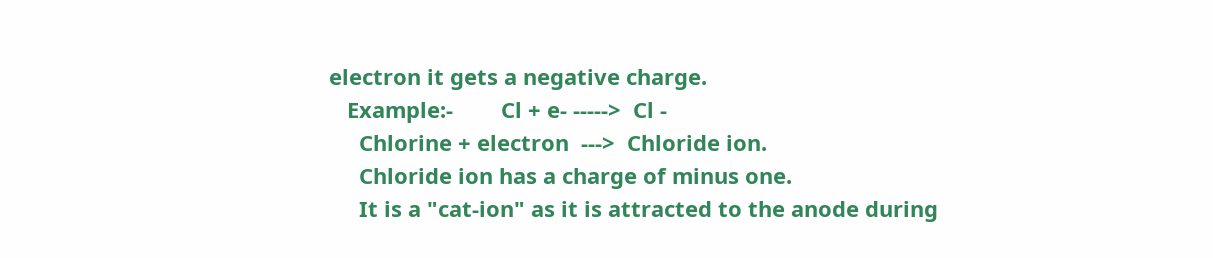electron it gets a negative charge.
   Example:-        Cl + e- ----->  Cl -
     Chlorine + electron  --->  Chloride ion.
     Chloride ion has a charge of minus one.
     It is a "cat-ion" as it is attracted to the anode during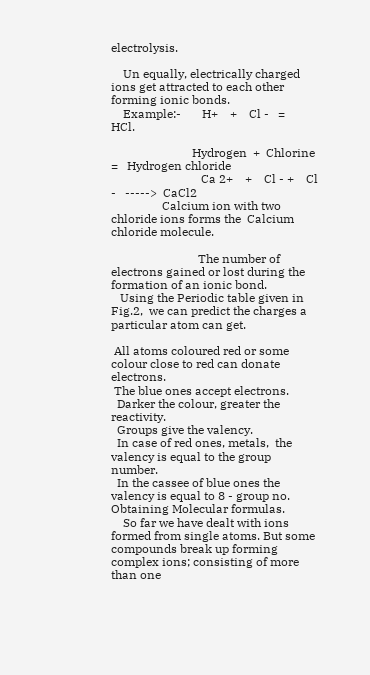electrolysis.

    Un equally, electrically charged ions get attracted to each other forming ionic bonds.
    Example:-       H+    +    Cl -   =    HCl.

                           Hydrogen  +  Chlorine   =   Hydrogen chloride
                              Ca 2+    +    Cl - +    Cl -   ----->  CaCl2
                 Calcium ion with two chloride ions forms the  Calcium chloride molecule.

                             The number of electrons gained or lost during the formation of an ionic bond.
   Using the Periodic table given in Fig.2,  we can predict the charges a particular atom can get.

 All atoms coloured red or some colour close to red can donate electrons.
 The blue ones accept electrons.
  Darker the colour, greater the reactivity.
  Groups give the valency.
  In case of red ones, metals,  the valency is equal to the group number.
  In the cassee of blue ones the valency is equal to 8 - group no.
Obtaining Molecular formulas.
    So far we have dealt with ions formed from single atoms. But some compounds break up forming complex ions; consisting of more than one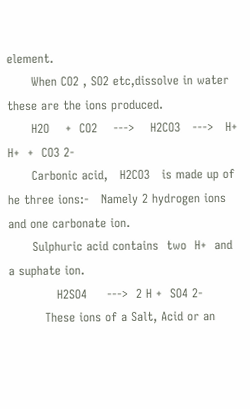element.
      When CO2 , SO2 etc,dissolve in water these are the ions produced.
      H2O    +  CO2    --->    H2CO3   --->   H+ H+  +  CO3 2-
      Carbonic acid,   H2CO3   is made up of he three ions:-   Namely 2 hydrogen ions and one carbonate ion.
      Sulphuric acid contains  two  H+  and a suphate ion.
            H2SO4     --->  2 H +  SO4 2-
         These ions of a Salt, Acid or an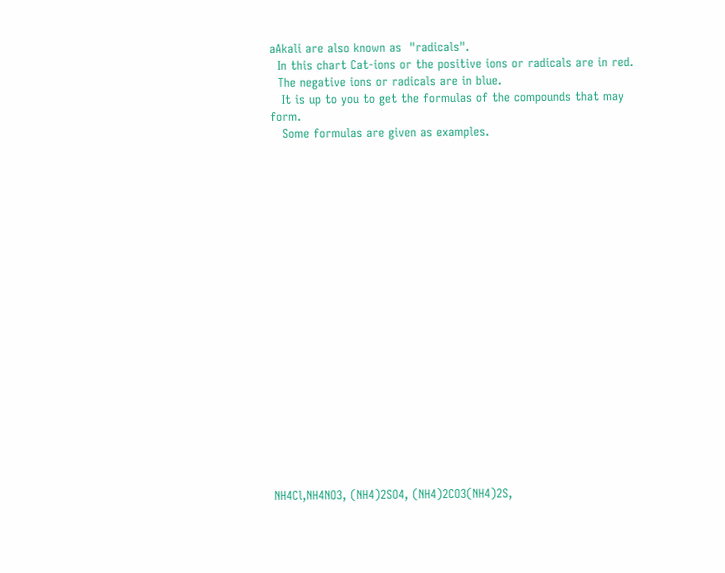aAkali are also known as  "radicals".
  In this chart Cat-ions or the positive ions or radicals are in red.
  The negative ions or radicals are in blue.
   It is up to you to get the formulas of the compounds that may form.
   Some formulas are given as examples.




















NH4Cl,NH4NO3, (NH4)2SO4, (NH4)2CO3(NH4)2S,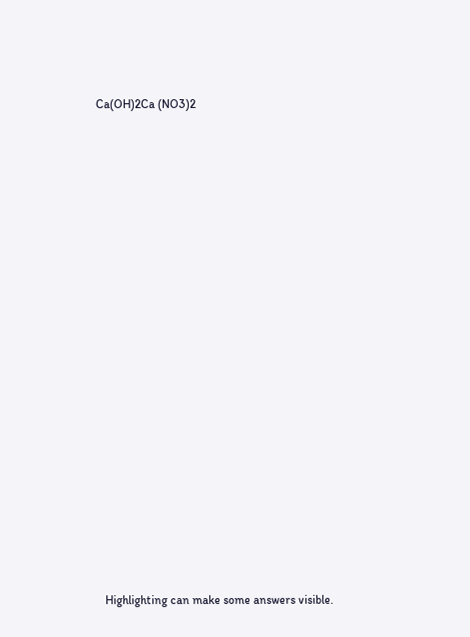Ca(OH)2Ca (NO3)2



















   Highlighting can make some answers visible.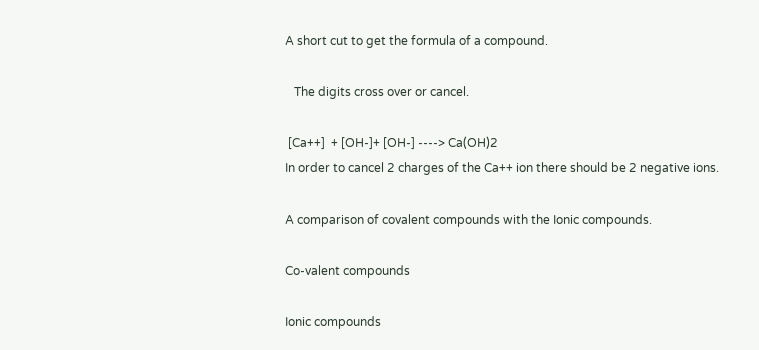A short cut to get the formula of a compound.

   The digits cross over or cancel.

 [Ca++]  + [OH-]+ [OH-] ----> Ca(OH)2
In order to cancel 2 charges of the Ca++ ion there should be 2 negative ions.

A comparison of covalent compounds with the Ionic compounds.

Co-valent compounds

Ionic compounds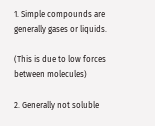1. Simple compounds are generally gases or liquids.

(This is due to low forces between molecules)

2. Generally not soluble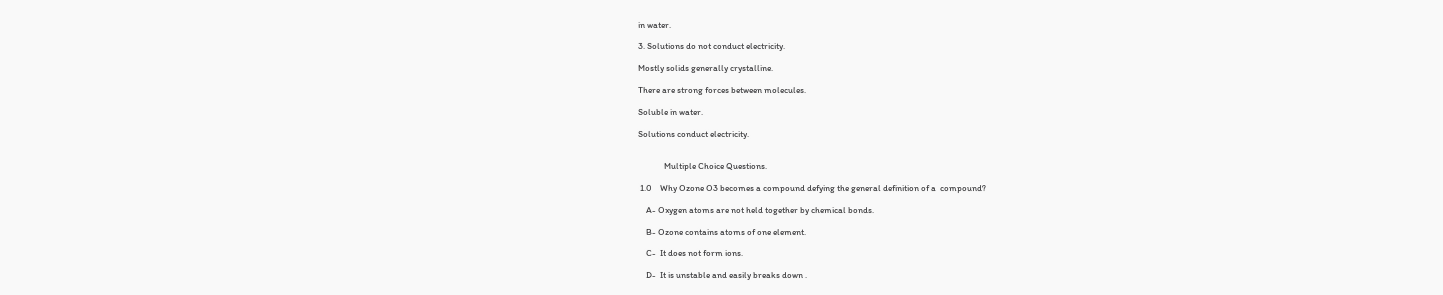in water.

3. Solutions do not conduct electricity.

Mostly solids generally crystalline.

There are strong forces between molecules.

Soluble in water.

Solutions conduct electricity.


             Multiple Choice Questions.

 1.0    Why Ozone O3 becomes a compound defying the general definition of a  compound?

    A- Oxygen atoms are not held together by chemical bonds.

    B- Ozone contains atoms of one element.

    C-  It does not form ions.

    D-  It is unstable and easily breaks down .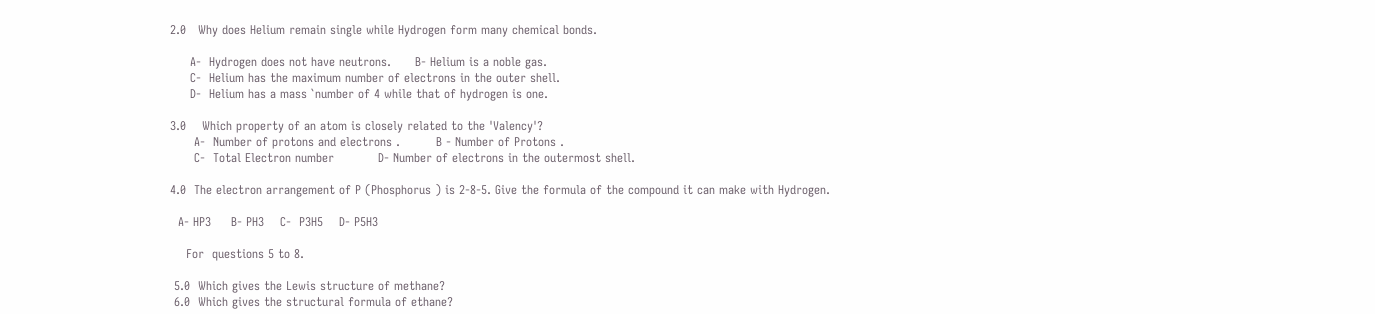2.0   Why does Helium remain single while Hydrogen form many chemical bonds.

     A-  Hydrogen does not have neutrons.      B- Helium is a noble gas.
     C-  Helium has the maximum number of electrons in the outer shell.
     D-  Helium has a mass `number of 4 while that of hydrogen is one.

3.0    Which property of an atom is closely related to the 'Valency'?
      A-  Number of protons and electrons .         B - Number of Protons .
      C-  Total Electron number           D- Number of electrons in the outermost shell.

4.0  The electron arrangement of P (Phosphorus ) is 2-8-5. Give the formula of the compound it can make with Hydrogen.

  A- HP3     B- PH3    C-  P3H5    D- P5H3

    For  questions 5 to 8.

 5.0  Which gives the Lewis structure of methane?
 6.0  Which gives the structural formula of ethane?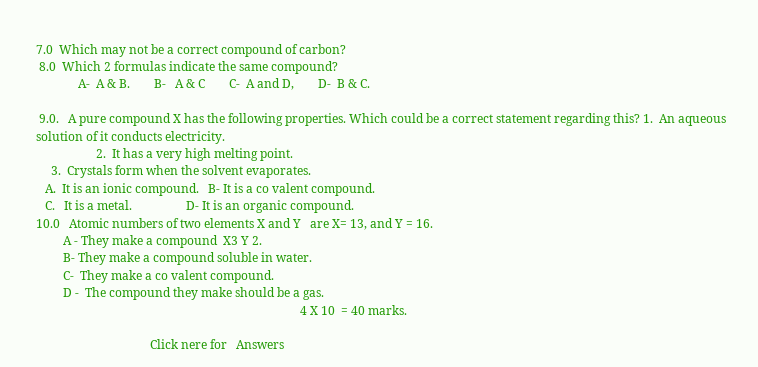7.0  Which may not be a correct compound of carbon?
 8.0  Which 2 formulas indicate the same compound?
              A-  A & B.        B-   A & C        C-  A and D,        D-  B & C.

 9.0.   A pure compound X has the following properties. Which could be a correct statement regarding this? 1.  An aqueous solution of it conducts electricity.
                    2.  It has a very high melting point.
     3.  Crystals form when the solvent evaporates.
   A.  It is an ionic compound.   B- It is a co valent compound.
   C.   It is a metal.                  D- It is an organic compound.
10.0   Atomic numbers of two elements X and Y   are X= 13, and Y = 16.
         A - They make a compound  X3 Y 2.
         B- They make a compound soluble in water.
         C-  They make a co valent compound.
         D -  The compound they make should be a gas.
                                                                                        4 X 10  = 40 marks.

                                      Click nere for   Answers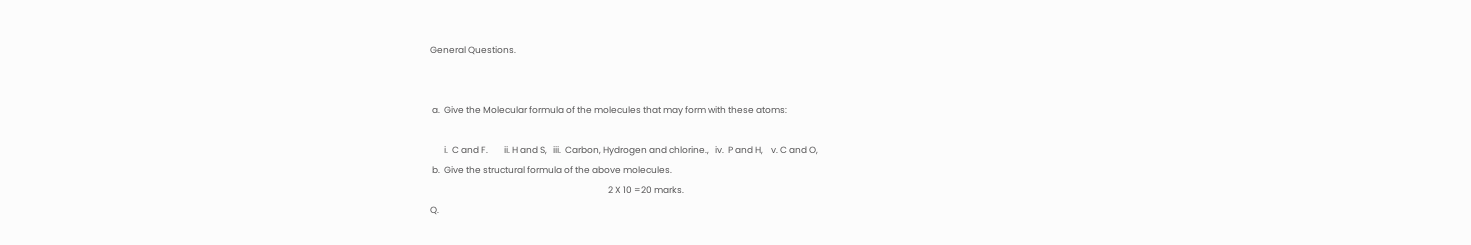General Questions.


 a.  Give the Molecular formula of the molecules that may form with these atoms:

       i.  C and F.        ii. H and S,   iii.  Carbon, Hydrogen and chlorine.,   iv.  P and H,    v. C and O,
 b.  Give the structural formula of the above molecules.
                                                                                         2 X 10 =20 marks.
Q.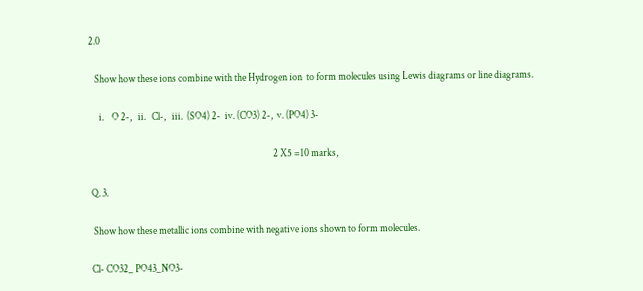2.0

   Show how these ions combine with the Hydrogen ion  to form molecules using Lewis diagrams or line diagrams.

     i.    O 2-,   ii.   Cl-,   iii.  (SO4) 2-  iv. (CO3) 2-,  v. (PO4) 3-

                                                                                            2 X5 =10 marks,

 Q. 3.

  Show how these metallic ions combine with negative ions shown to form molecules.

 Cl- CO32_ PO43_NO3-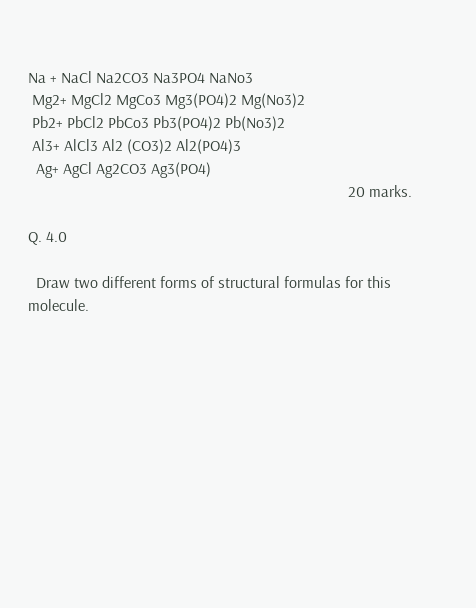Na + NaCl Na2CO3 Na3PO4 NaNo3
 Mg2+ MgCl2 MgCo3 Mg3(PO4)2 Mg(No3)2
 Pb2+ PbCl2 PbCo3 Pb3(PO4)2 Pb(No3)2
 Al3+ AlCl3 Al2 (CO3)2 Al2(PO4)3
  Ag+ AgCl Ag2CO3 Ag3(PO4)
                                                                                20 marks.

Q. 4.0

  Draw two different forms of structural formulas for this molecule.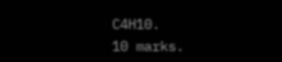C4H10.                                                                                                                      10 marks.